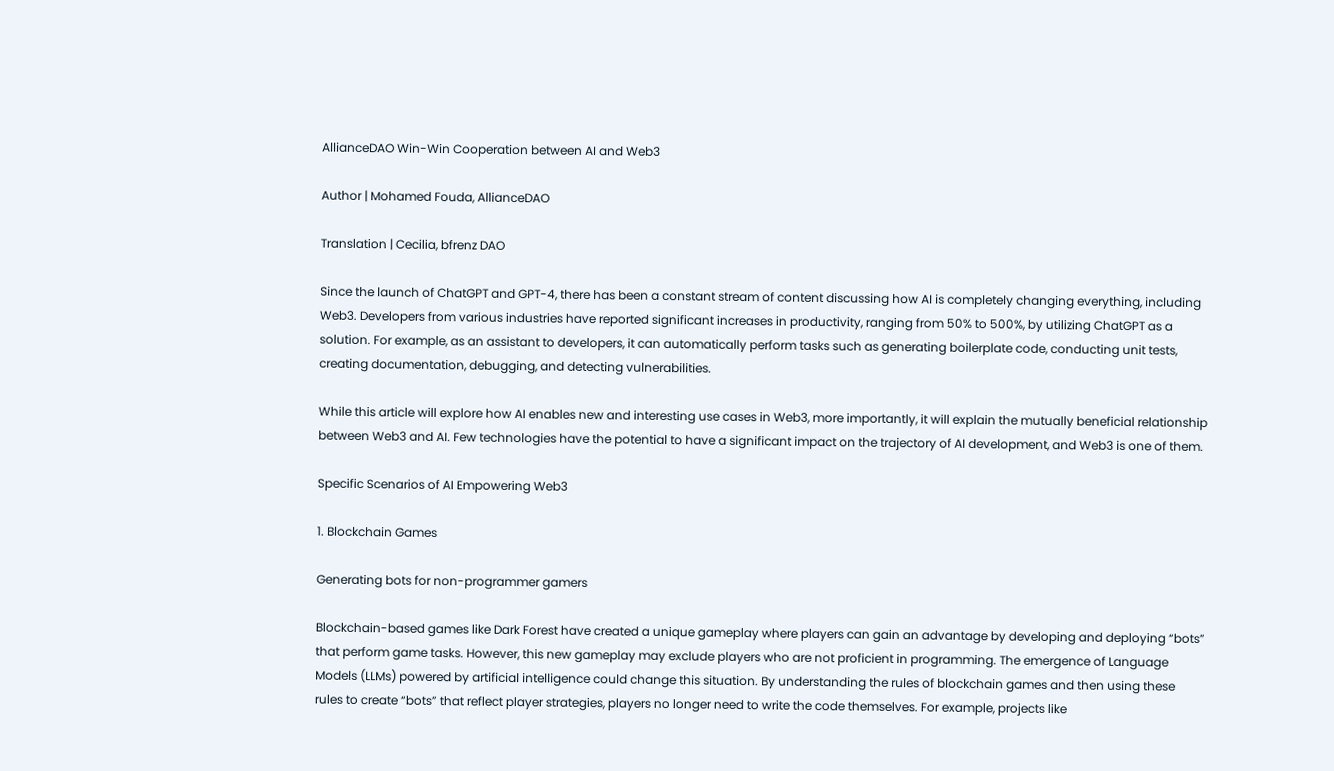AllianceDAO Win-Win Cooperation between AI and Web3

Author | Mohamed Fouda, AllianceDAO

Translation | Cecilia, bfrenz DAO

Since the launch of ChatGPT and GPT-4, there has been a constant stream of content discussing how AI is completely changing everything, including Web3. Developers from various industries have reported significant increases in productivity, ranging from 50% to 500%, by utilizing ChatGPT as a solution. For example, as an assistant to developers, it can automatically perform tasks such as generating boilerplate code, conducting unit tests, creating documentation, debugging, and detecting vulnerabilities.

While this article will explore how AI enables new and interesting use cases in Web3, more importantly, it will explain the mutually beneficial relationship between Web3 and AI. Few technologies have the potential to have a significant impact on the trajectory of AI development, and Web3 is one of them.

Specific Scenarios of AI Empowering Web3

1. Blockchain Games

Generating bots for non-programmer gamers

Blockchain-based games like Dark Forest have created a unique gameplay where players can gain an advantage by developing and deploying “bots” that perform game tasks. However, this new gameplay may exclude players who are not proficient in programming. The emergence of Language Models (LLMs) powered by artificial intelligence could change this situation. By understanding the rules of blockchain games and then using these rules to create “bots” that reflect player strategies, players no longer need to write the code themselves. For example, projects like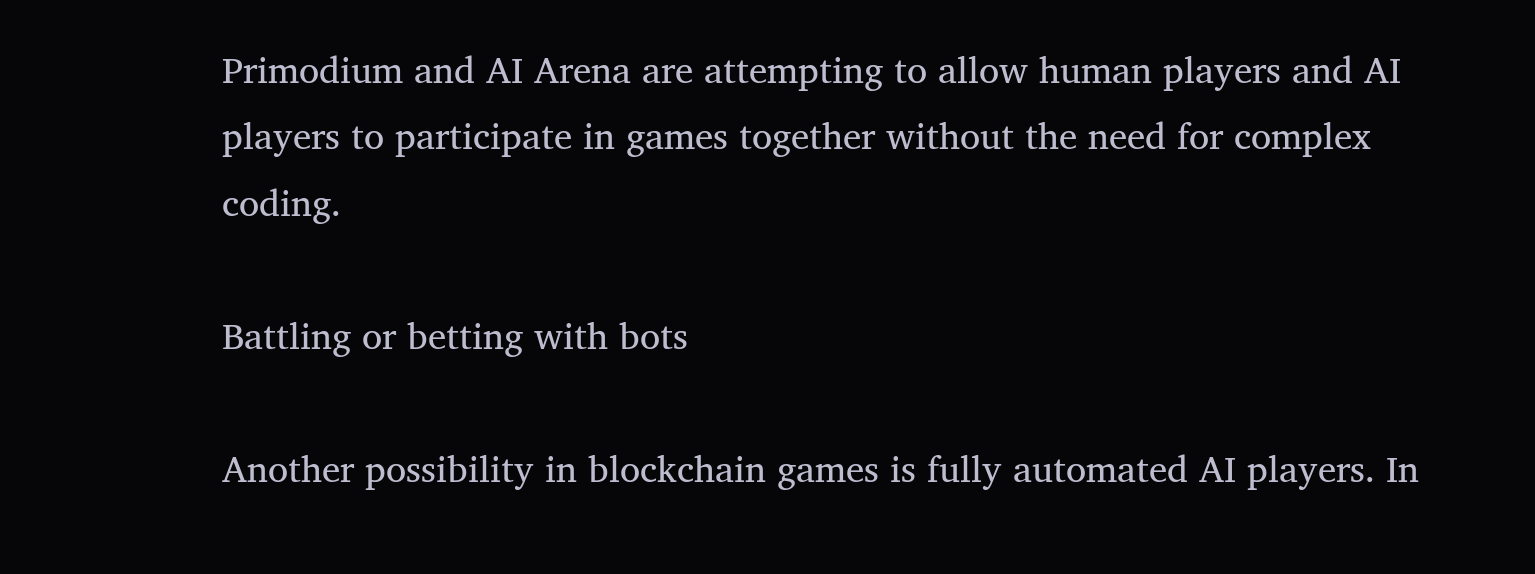Primodium and AI Arena are attempting to allow human players and AI players to participate in games together without the need for complex coding.

Battling or betting with bots

Another possibility in blockchain games is fully automated AI players. In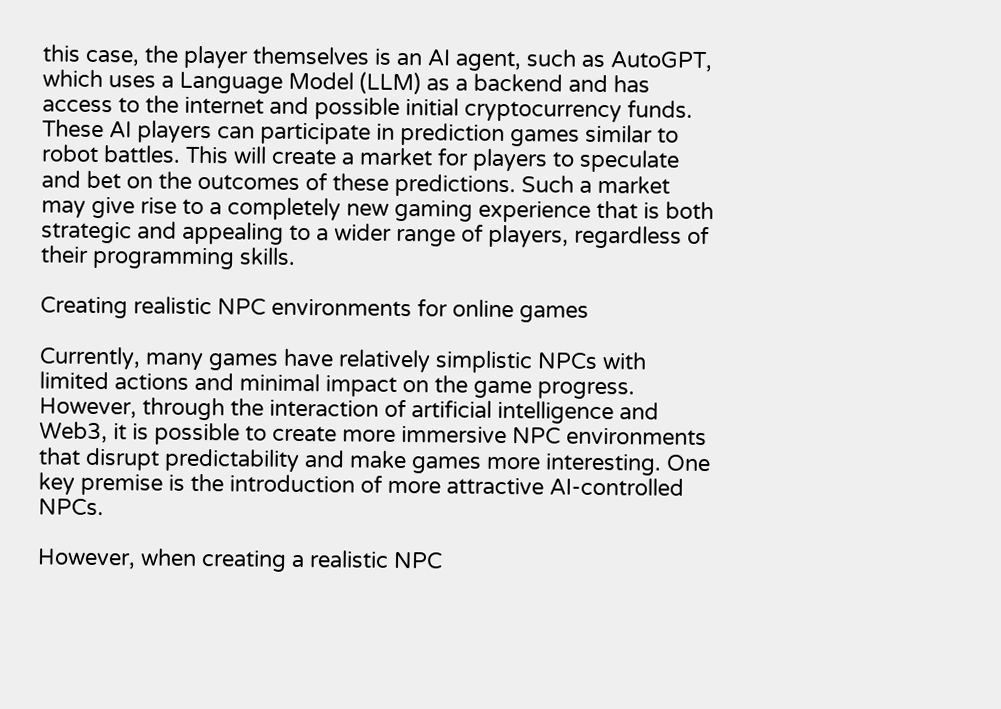this case, the player themselves is an AI agent, such as AutoGPT, which uses a Language Model (LLM) as a backend and has access to the internet and possible initial cryptocurrency funds. These AI players can participate in prediction games similar to robot battles. This will create a market for players to speculate and bet on the outcomes of these predictions. Such a market may give rise to a completely new gaming experience that is both strategic and appealing to a wider range of players, regardless of their programming skills.

Creating realistic NPC environments for online games

Currently, many games have relatively simplistic NPCs with limited actions and minimal impact on the game progress. However, through the interaction of artificial intelligence and Web3, it is possible to create more immersive NPC environments that disrupt predictability and make games more interesting. One key premise is the introduction of more attractive AI-controlled NPCs.

However, when creating a realistic NPC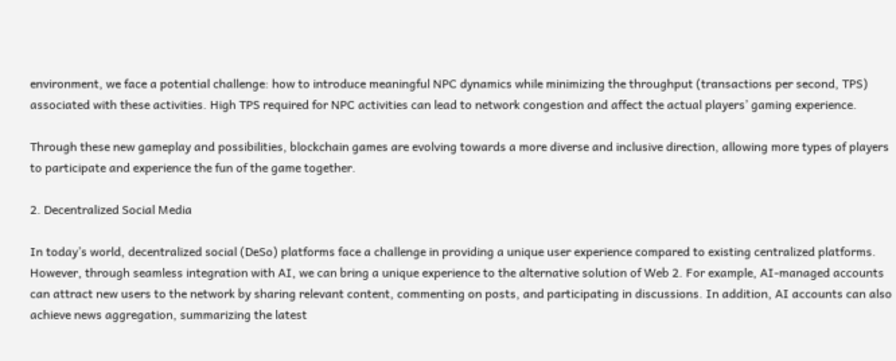environment, we face a potential challenge: how to introduce meaningful NPC dynamics while minimizing the throughput (transactions per second, TPS) associated with these activities. High TPS required for NPC activities can lead to network congestion and affect the actual players’ gaming experience.

Through these new gameplay and possibilities, blockchain games are evolving towards a more diverse and inclusive direction, allowing more types of players to participate and experience the fun of the game together.

2. Decentralized Social Media

In today’s world, decentralized social (DeSo) platforms face a challenge in providing a unique user experience compared to existing centralized platforms. However, through seamless integration with AI, we can bring a unique experience to the alternative solution of Web 2. For example, AI-managed accounts can attract new users to the network by sharing relevant content, commenting on posts, and participating in discussions. In addition, AI accounts can also achieve news aggregation, summarizing the latest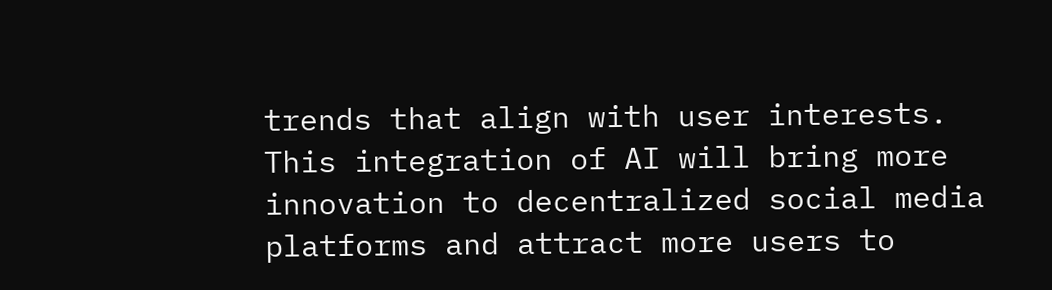trends that align with user interests. This integration of AI will bring more innovation to decentralized social media platforms and attract more users to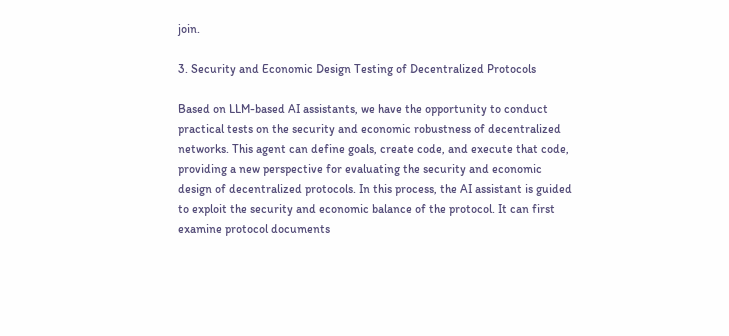join.

3. Security and Economic Design Testing of Decentralized Protocols

Based on LLM-based AI assistants, we have the opportunity to conduct practical tests on the security and economic robustness of decentralized networks. This agent can define goals, create code, and execute that code, providing a new perspective for evaluating the security and economic design of decentralized protocols. In this process, the AI assistant is guided to exploit the security and economic balance of the protocol. It can first examine protocol documents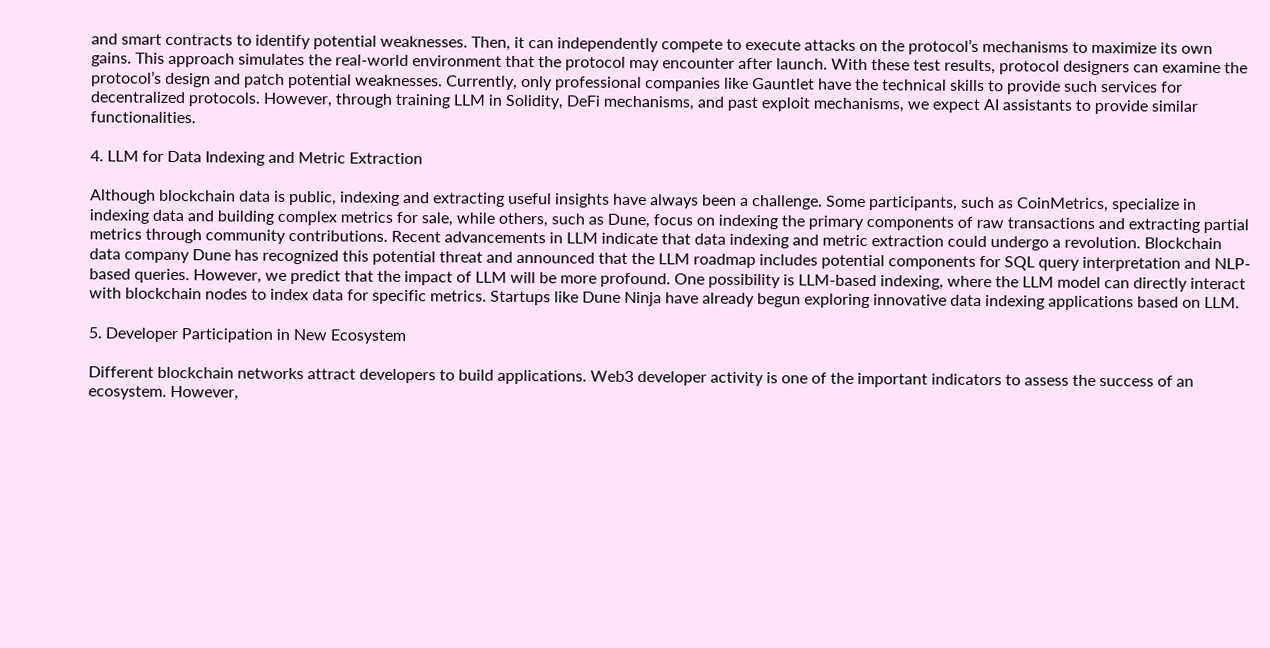and smart contracts to identify potential weaknesses. Then, it can independently compete to execute attacks on the protocol’s mechanisms to maximize its own gains. This approach simulates the real-world environment that the protocol may encounter after launch. With these test results, protocol designers can examine the protocol’s design and patch potential weaknesses. Currently, only professional companies like Gauntlet have the technical skills to provide such services for decentralized protocols. However, through training LLM in Solidity, DeFi mechanisms, and past exploit mechanisms, we expect AI assistants to provide similar functionalities.

4. LLM for Data Indexing and Metric Extraction

Although blockchain data is public, indexing and extracting useful insights have always been a challenge. Some participants, such as CoinMetrics, specialize in indexing data and building complex metrics for sale, while others, such as Dune, focus on indexing the primary components of raw transactions and extracting partial metrics through community contributions. Recent advancements in LLM indicate that data indexing and metric extraction could undergo a revolution. Blockchain data company Dune has recognized this potential threat and announced that the LLM roadmap includes potential components for SQL query interpretation and NLP-based queries. However, we predict that the impact of LLM will be more profound. One possibility is LLM-based indexing, where the LLM model can directly interact with blockchain nodes to index data for specific metrics. Startups like Dune Ninja have already begun exploring innovative data indexing applications based on LLM.

5. Developer Participation in New Ecosystem

Different blockchain networks attract developers to build applications. Web3 developer activity is one of the important indicators to assess the success of an ecosystem. However,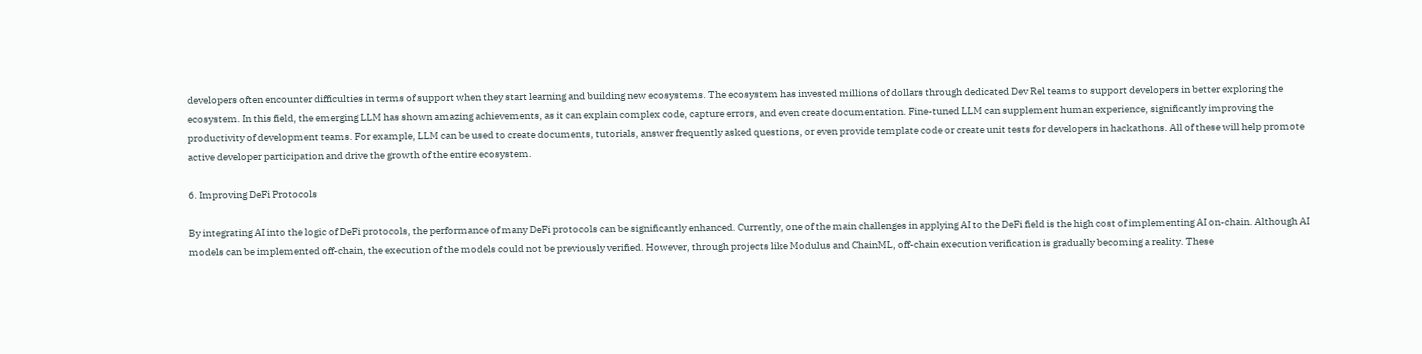developers often encounter difficulties in terms of support when they start learning and building new ecosystems. The ecosystem has invested millions of dollars through dedicated Dev Rel teams to support developers in better exploring the ecosystem. In this field, the emerging LLM has shown amazing achievements, as it can explain complex code, capture errors, and even create documentation. Fine-tuned LLM can supplement human experience, significantly improving the productivity of development teams. For example, LLM can be used to create documents, tutorials, answer frequently asked questions, or even provide template code or create unit tests for developers in hackathons. All of these will help promote active developer participation and drive the growth of the entire ecosystem.

6. Improving DeFi Protocols

By integrating AI into the logic of DeFi protocols, the performance of many DeFi protocols can be significantly enhanced. Currently, one of the main challenges in applying AI to the DeFi field is the high cost of implementing AI on-chain. Although AI models can be implemented off-chain, the execution of the models could not be previously verified. However, through projects like Modulus and ChainML, off-chain execution verification is gradually becoming a reality. These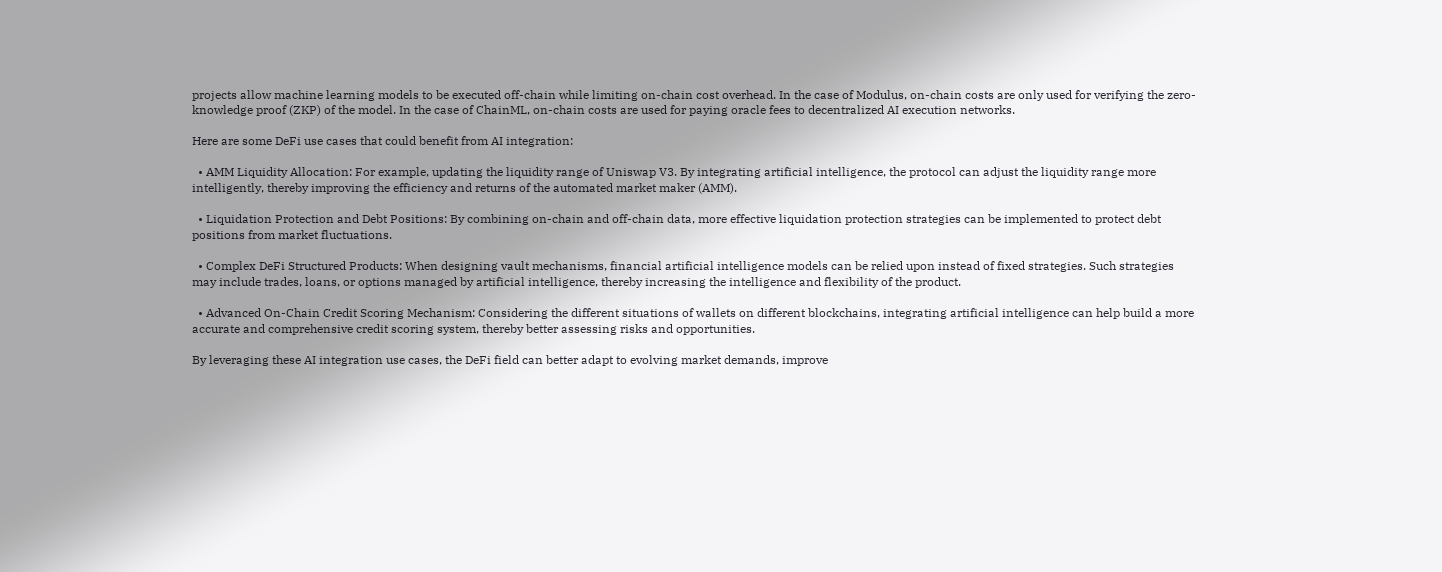projects allow machine learning models to be executed off-chain while limiting on-chain cost overhead. In the case of Modulus, on-chain costs are only used for verifying the zero-knowledge proof (ZKP) of the model. In the case of ChainML, on-chain costs are used for paying oracle fees to decentralized AI execution networks.

Here are some DeFi use cases that could benefit from AI integration:

  • AMM Liquidity Allocation: For example, updating the liquidity range of Uniswap V3. By integrating artificial intelligence, the protocol can adjust the liquidity range more intelligently, thereby improving the efficiency and returns of the automated market maker (AMM).

  • Liquidation Protection and Debt Positions: By combining on-chain and off-chain data, more effective liquidation protection strategies can be implemented to protect debt positions from market fluctuations.

  • Complex DeFi Structured Products: When designing vault mechanisms, financial artificial intelligence models can be relied upon instead of fixed strategies. Such strategies may include trades, loans, or options managed by artificial intelligence, thereby increasing the intelligence and flexibility of the product.

  • Advanced On-Chain Credit Scoring Mechanism: Considering the different situations of wallets on different blockchains, integrating artificial intelligence can help build a more accurate and comprehensive credit scoring system, thereby better assessing risks and opportunities.

By leveraging these AI integration use cases, the DeFi field can better adapt to evolving market demands, improve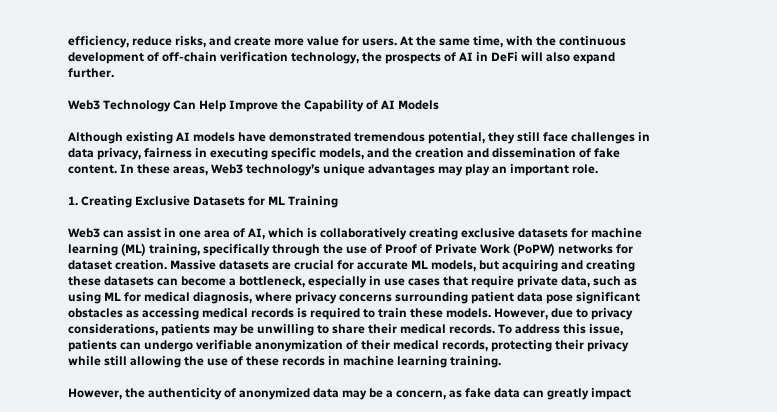efficiency, reduce risks, and create more value for users. At the same time, with the continuous development of off-chain verification technology, the prospects of AI in DeFi will also expand further.

Web3 Technology Can Help Improve the Capability of AI Models

Although existing AI models have demonstrated tremendous potential, they still face challenges in data privacy, fairness in executing specific models, and the creation and dissemination of fake content. In these areas, Web3 technology’s unique advantages may play an important role.

1. Creating Exclusive Datasets for ML Training

Web3 can assist in one area of AI, which is collaboratively creating exclusive datasets for machine learning (ML) training, specifically through the use of Proof of Private Work (PoPW) networks for dataset creation. Massive datasets are crucial for accurate ML models, but acquiring and creating these datasets can become a bottleneck, especially in use cases that require private data, such as using ML for medical diagnosis, where privacy concerns surrounding patient data pose significant obstacles as accessing medical records is required to train these models. However, due to privacy considerations, patients may be unwilling to share their medical records. To address this issue, patients can undergo verifiable anonymization of their medical records, protecting their privacy while still allowing the use of these records in machine learning training.

However, the authenticity of anonymized data may be a concern, as fake data can greatly impact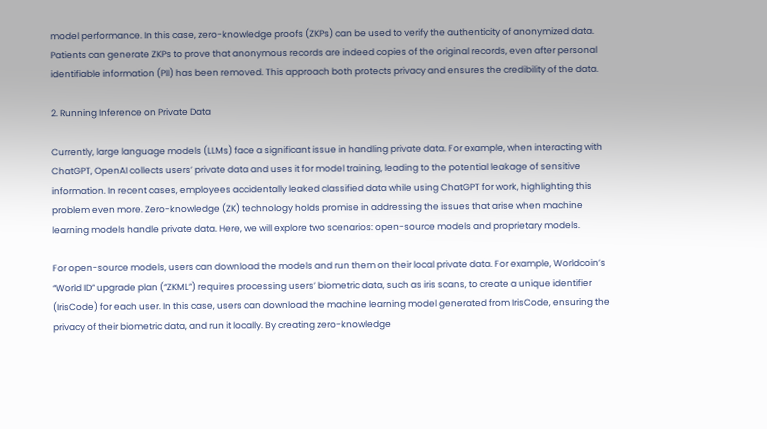model performance. In this case, zero-knowledge proofs (ZKPs) can be used to verify the authenticity of anonymized data. Patients can generate ZKPs to prove that anonymous records are indeed copies of the original records, even after personal identifiable information (PII) has been removed. This approach both protects privacy and ensures the credibility of the data.

2. Running Inference on Private Data

Currently, large language models (LLMs) face a significant issue in handling private data. For example, when interacting with ChatGPT, OpenAI collects users’ private data and uses it for model training, leading to the potential leakage of sensitive information. In recent cases, employees accidentally leaked classified data while using ChatGPT for work, highlighting this problem even more. Zero-knowledge (ZK) technology holds promise in addressing the issues that arise when machine learning models handle private data. Here, we will explore two scenarios: open-source models and proprietary models.

For open-source models, users can download the models and run them on their local private data. For example, Worldcoin’s “World ID” upgrade plan (“ZKML”) requires processing users’ biometric data, such as iris scans, to create a unique identifier (IrisCode) for each user. In this case, users can download the machine learning model generated from IrisCode, ensuring the privacy of their biometric data, and run it locally. By creating zero-knowledge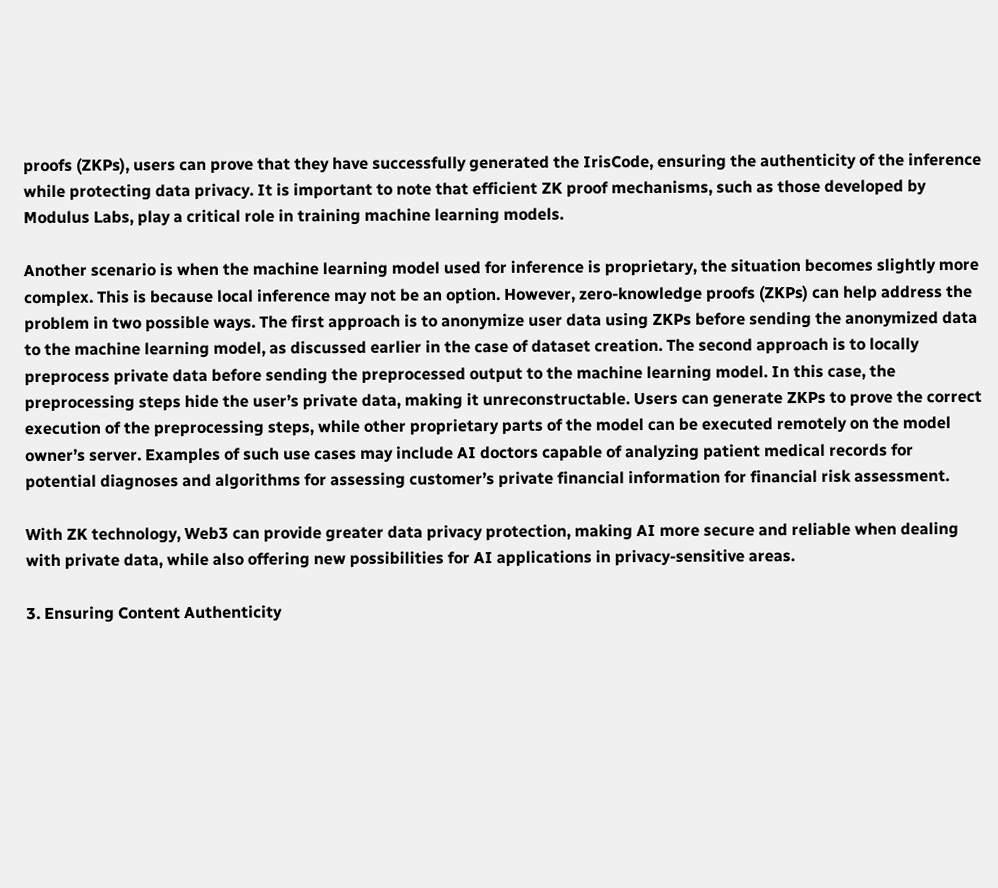proofs (ZKPs), users can prove that they have successfully generated the IrisCode, ensuring the authenticity of the inference while protecting data privacy. It is important to note that efficient ZK proof mechanisms, such as those developed by Modulus Labs, play a critical role in training machine learning models.

Another scenario is when the machine learning model used for inference is proprietary, the situation becomes slightly more complex. This is because local inference may not be an option. However, zero-knowledge proofs (ZKPs) can help address the problem in two possible ways. The first approach is to anonymize user data using ZKPs before sending the anonymized data to the machine learning model, as discussed earlier in the case of dataset creation. The second approach is to locally preprocess private data before sending the preprocessed output to the machine learning model. In this case, the preprocessing steps hide the user’s private data, making it unreconstructable. Users can generate ZKPs to prove the correct execution of the preprocessing steps, while other proprietary parts of the model can be executed remotely on the model owner’s server. Examples of such use cases may include AI doctors capable of analyzing patient medical records for potential diagnoses and algorithms for assessing customer’s private financial information for financial risk assessment.

With ZK technology, Web3 can provide greater data privacy protection, making AI more secure and reliable when dealing with private data, while also offering new possibilities for AI applications in privacy-sensitive areas.

3. Ensuring Content Authenticity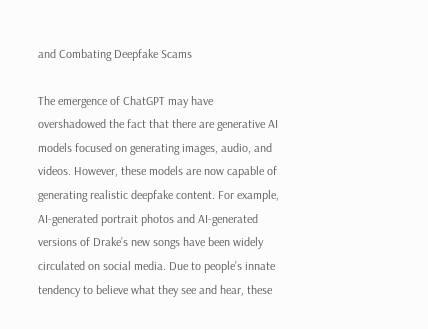and Combating Deepfake Scams

The emergence of ChatGPT may have overshadowed the fact that there are generative AI models focused on generating images, audio, and videos. However, these models are now capable of generating realistic deepfake content. For example, AI-generated portrait photos and AI-generated versions of Drake’s new songs have been widely circulated on social media. Due to people’s innate tendency to believe what they see and hear, these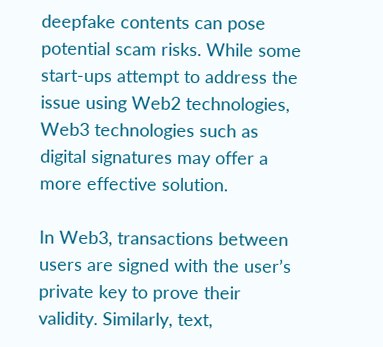deepfake contents can pose potential scam risks. While some start-ups attempt to address the issue using Web2 technologies, Web3 technologies such as digital signatures may offer a more effective solution.

In Web3, transactions between users are signed with the user’s private key to prove their validity. Similarly, text,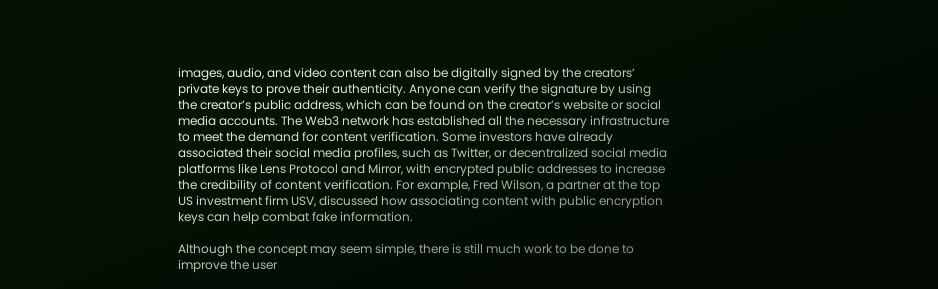images, audio, and video content can also be digitally signed by the creators’ private keys to prove their authenticity. Anyone can verify the signature by using the creator’s public address, which can be found on the creator’s website or social media accounts. The Web3 network has established all the necessary infrastructure to meet the demand for content verification. Some investors have already associated their social media profiles, such as Twitter, or decentralized social media platforms like Lens Protocol and Mirror, with encrypted public addresses to increase the credibility of content verification. For example, Fred Wilson, a partner at the top US investment firm USV, discussed how associating content with public encryption keys can help combat fake information.

Although the concept may seem simple, there is still much work to be done to improve the user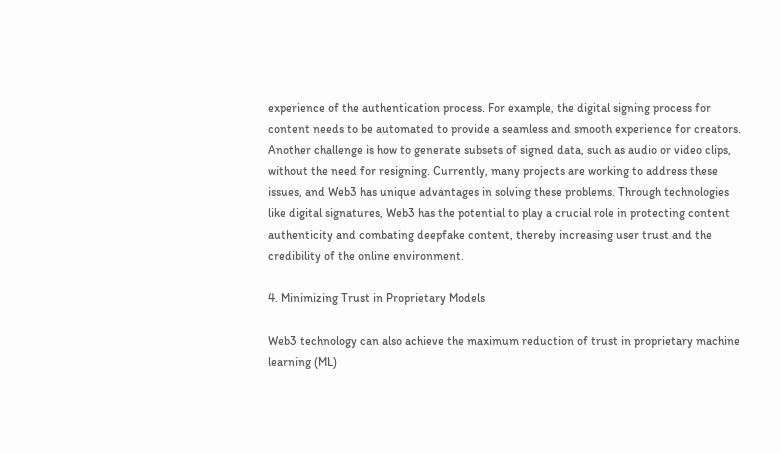experience of the authentication process. For example, the digital signing process for content needs to be automated to provide a seamless and smooth experience for creators. Another challenge is how to generate subsets of signed data, such as audio or video clips, without the need for resigning. Currently, many projects are working to address these issues, and Web3 has unique advantages in solving these problems. Through technologies like digital signatures, Web3 has the potential to play a crucial role in protecting content authenticity and combating deepfake content, thereby increasing user trust and the credibility of the online environment.

4. Minimizing Trust in Proprietary Models

Web3 technology can also achieve the maximum reduction of trust in proprietary machine learning (ML)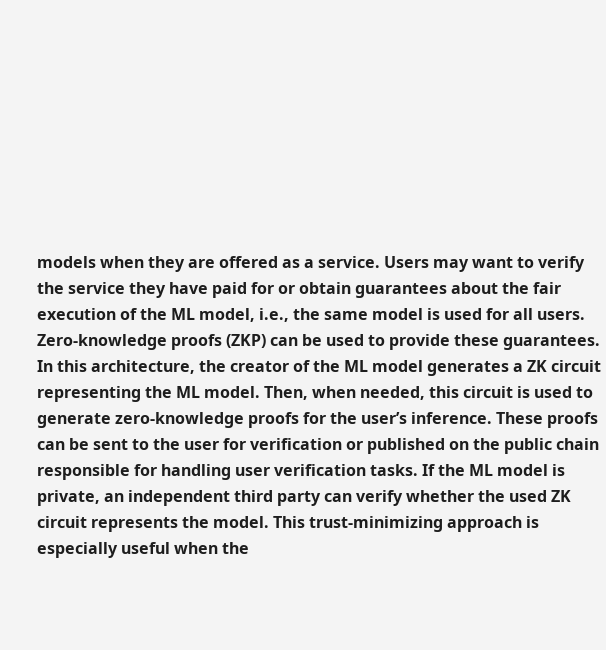models when they are offered as a service. Users may want to verify the service they have paid for or obtain guarantees about the fair execution of the ML model, i.e., the same model is used for all users. Zero-knowledge proofs (ZKP) can be used to provide these guarantees. In this architecture, the creator of the ML model generates a ZK circuit representing the ML model. Then, when needed, this circuit is used to generate zero-knowledge proofs for the user’s inference. These proofs can be sent to the user for verification or published on the public chain responsible for handling user verification tasks. If the ML model is private, an independent third party can verify whether the used ZK circuit represents the model. This trust-minimizing approach is especially useful when the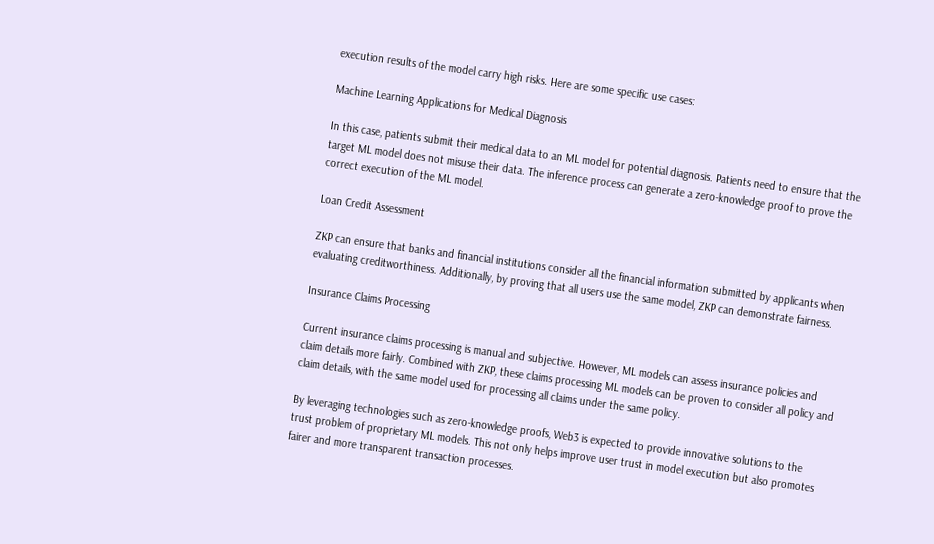execution results of the model carry high risks. Here are some specific use cases:

Machine Learning Applications for Medical Diagnosis

In this case, patients submit their medical data to an ML model for potential diagnosis. Patients need to ensure that the target ML model does not misuse their data. The inference process can generate a zero-knowledge proof to prove the correct execution of the ML model.

Loan Credit Assessment

ZKP can ensure that banks and financial institutions consider all the financial information submitted by applicants when evaluating creditworthiness. Additionally, by proving that all users use the same model, ZKP can demonstrate fairness.

Insurance Claims Processing

Current insurance claims processing is manual and subjective. However, ML models can assess insurance policies and claim details more fairly. Combined with ZKP, these claims processing ML models can be proven to consider all policy and claim details, with the same model used for processing all claims under the same policy.

By leveraging technologies such as zero-knowledge proofs, Web3 is expected to provide innovative solutions to the trust problem of proprietary ML models. This not only helps improve user trust in model execution but also promotes fairer and more transparent transaction processes.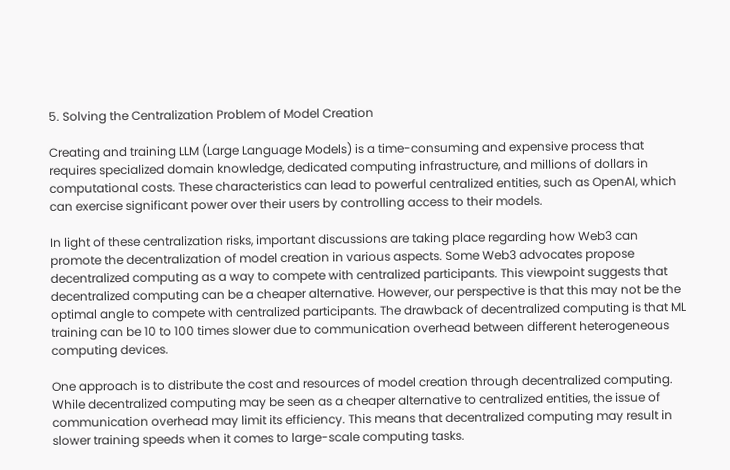5. Solving the Centralization Problem of Model Creation

Creating and training LLM (Large Language Models) is a time-consuming and expensive process that requires specialized domain knowledge, dedicated computing infrastructure, and millions of dollars in computational costs. These characteristics can lead to powerful centralized entities, such as OpenAI, which can exercise significant power over their users by controlling access to their models.

In light of these centralization risks, important discussions are taking place regarding how Web3 can promote the decentralization of model creation in various aspects. Some Web3 advocates propose decentralized computing as a way to compete with centralized participants. This viewpoint suggests that decentralized computing can be a cheaper alternative. However, our perspective is that this may not be the optimal angle to compete with centralized participants. The drawback of decentralized computing is that ML training can be 10 to 100 times slower due to communication overhead between different heterogeneous computing devices.

One approach is to distribute the cost and resources of model creation through decentralized computing. While decentralized computing may be seen as a cheaper alternative to centralized entities, the issue of communication overhead may limit its efficiency. This means that decentralized computing may result in slower training speeds when it comes to large-scale computing tasks.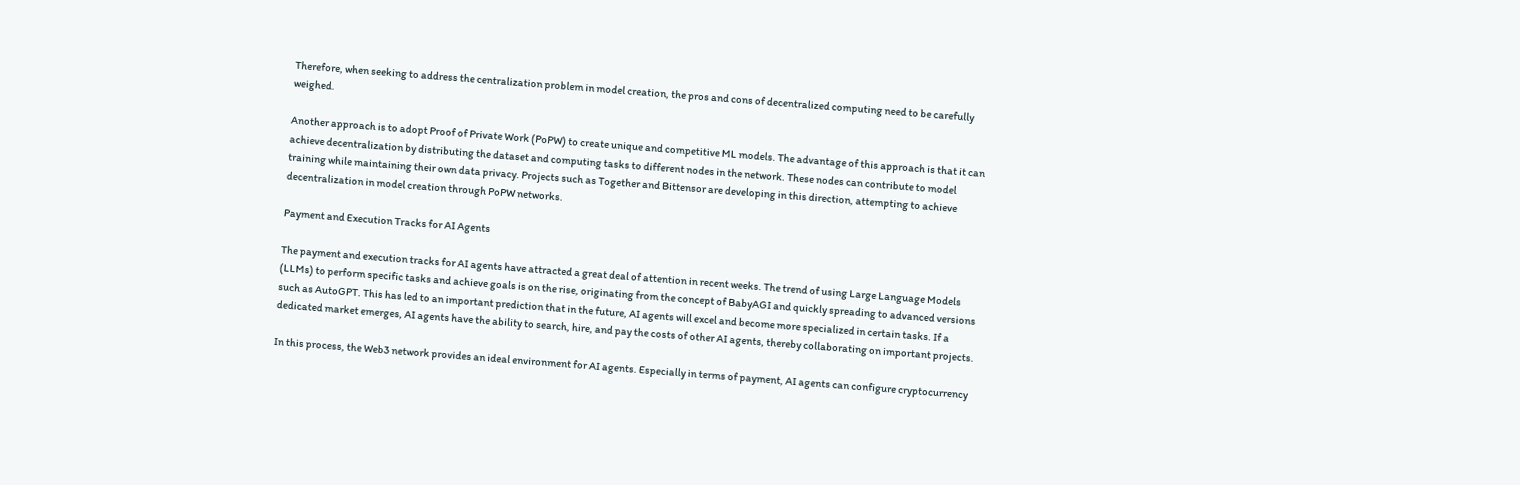Therefore, when seeking to address the centralization problem in model creation, the pros and cons of decentralized computing need to be carefully weighed.

Another approach is to adopt Proof of Private Work (PoPW) to create unique and competitive ML models. The advantage of this approach is that it can achieve decentralization by distributing the dataset and computing tasks to different nodes in the network. These nodes can contribute to model training while maintaining their own data privacy. Projects such as Together and Bittensor are developing in this direction, attempting to achieve decentralization in model creation through PoPW networks.

Payment and Execution Tracks for AI Agents

The payment and execution tracks for AI agents have attracted a great deal of attention in recent weeks. The trend of using Large Language Models (LLMs) to perform specific tasks and achieve goals is on the rise, originating from the concept of BabyAGI and quickly spreading to advanced versions such as AutoGPT. This has led to an important prediction that in the future, AI agents will excel and become more specialized in certain tasks. If a dedicated market emerges, AI agents have the ability to search, hire, and pay the costs of other AI agents, thereby collaborating on important projects.

In this process, the Web3 network provides an ideal environment for AI agents. Especially in terms of payment, AI agents can configure cryptocurrency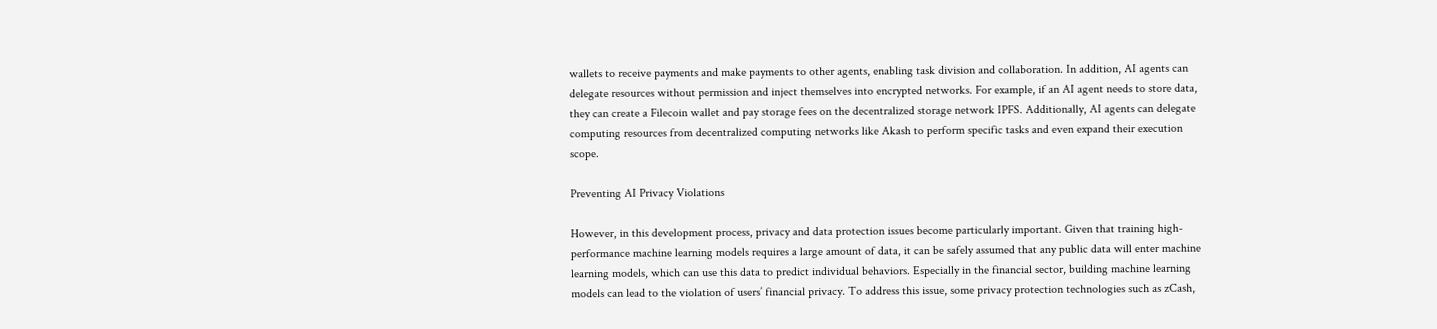wallets to receive payments and make payments to other agents, enabling task division and collaboration. In addition, AI agents can delegate resources without permission and inject themselves into encrypted networks. For example, if an AI agent needs to store data, they can create a Filecoin wallet and pay storage fees on the decentralized storage network IPFS. Additionally, AI agents can delegate computing resources from decentralized computing networks like Akash to perform specific tasks and even expand their execution scope.

Preventing AI Privacy Violations

However, in this development process, privacy and data protection issues become particularly important. Given that training high-performance machine learning models requires a large amount of data, it can be safely assumed that any public data will enter machine learning models, which can use this data to predict individual behaviors. Especially in the financial sector, building machine learning models can lead to the violation of users’ financial privacy. To address this issue, some privacy protection technologies such as zCash,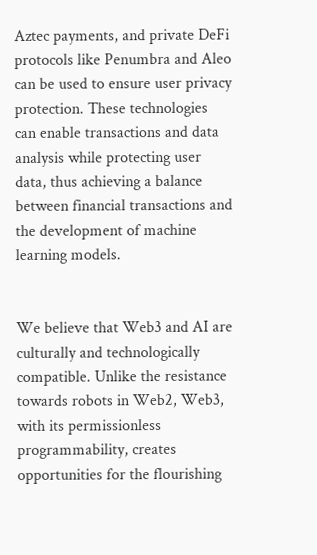Aztec payments, and private DeFi protocols like Penumbra and Aleo can be used to ensure user privacy protection. These technologies can enable transactions and data analysis while protecting user data, thus achieving a balance between financial transactions and the development of machine learning models.


We believe that Web3 and AI are culturally and technologically compatible. Unlike the resistance towards robots in Web2, Web3, with its permissionless programmability, creates opportunities for the flourishing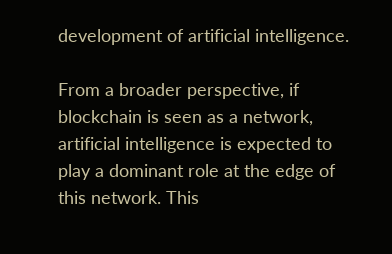development of artificial intelligence.

From a broader perspective, if blockchain is seen as a network, artificial intelligence is expected to play a dominant role at the edge of this network. This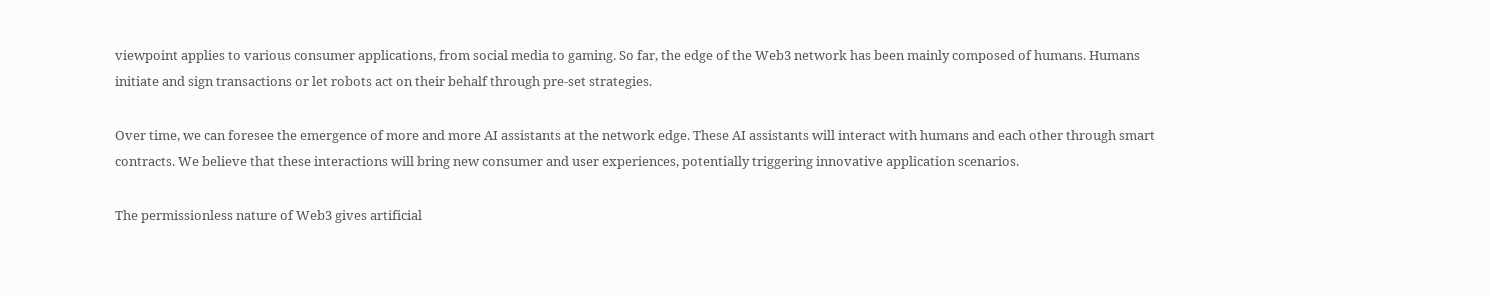viewpoint applies to various consumer applications, from social media to gaming. So far, the edge of the Web3 network has been mainly composed of humans. Humans initiate and sign transactions or let robots act on their behalf through pre-set strategies.

Over time, we can foresee the emergence of more and more AI assistants at the network edge. These AI assistants will interact with humans and each other through smart contracts. We believe that these interactions will bring new consumer and user experiences, potentially triggering innovative application scenarios.

The permissionless nature of Web3 gives artificial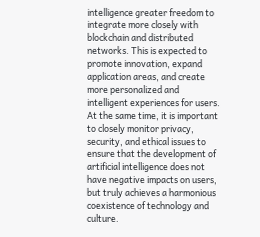intelligence greater freedom to integrate more closely with blockchain and distributed networks. This is expected to promote innovation, expand application areas, and create more personalized and intelligent experiences for users. At the same time, it is important to closely monitor privacy, security, and ethical issues to ensure that the development of artificial intelligence does not have negative impacts on users, but truly achieves a harmonious coexistence of technology and culture.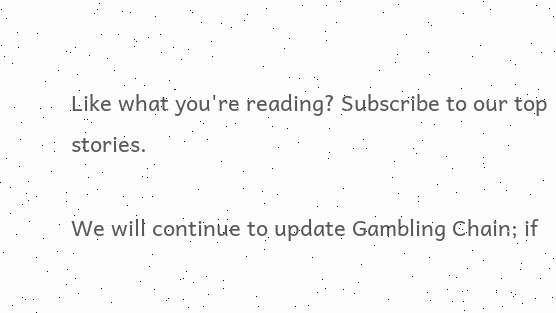Like what you're reading? Subscribe to our top stories.

We will continue to update Gambling Chain; if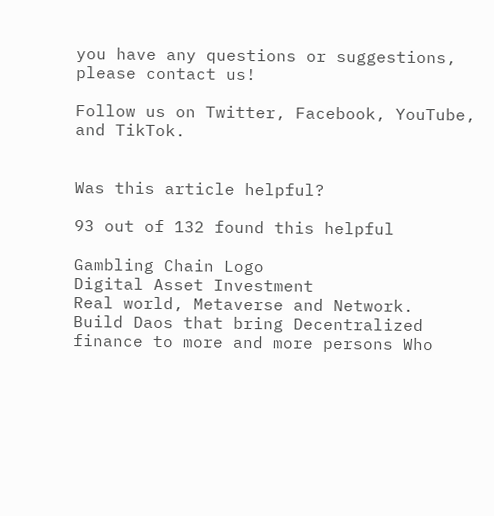you have any questions or suggestions, please contact us!

Follow us on Twitter, Facebook, YouTube, and TikTok.


Was this article helpful?

93 out of 132 found this helpful

Gambling Chain Logo
Digital Asset Investment
Real world, Metaverse and Network.
Build Daos that bring Decentralized finance to more and more persons Who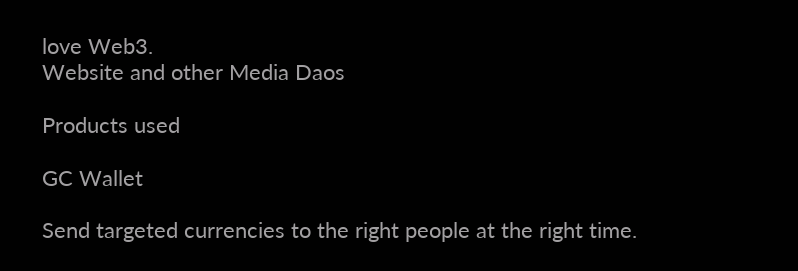love Web3.
Website and other Media Daos

Products used

GC Wallet

Send targeted currencies to the right people at the right time.